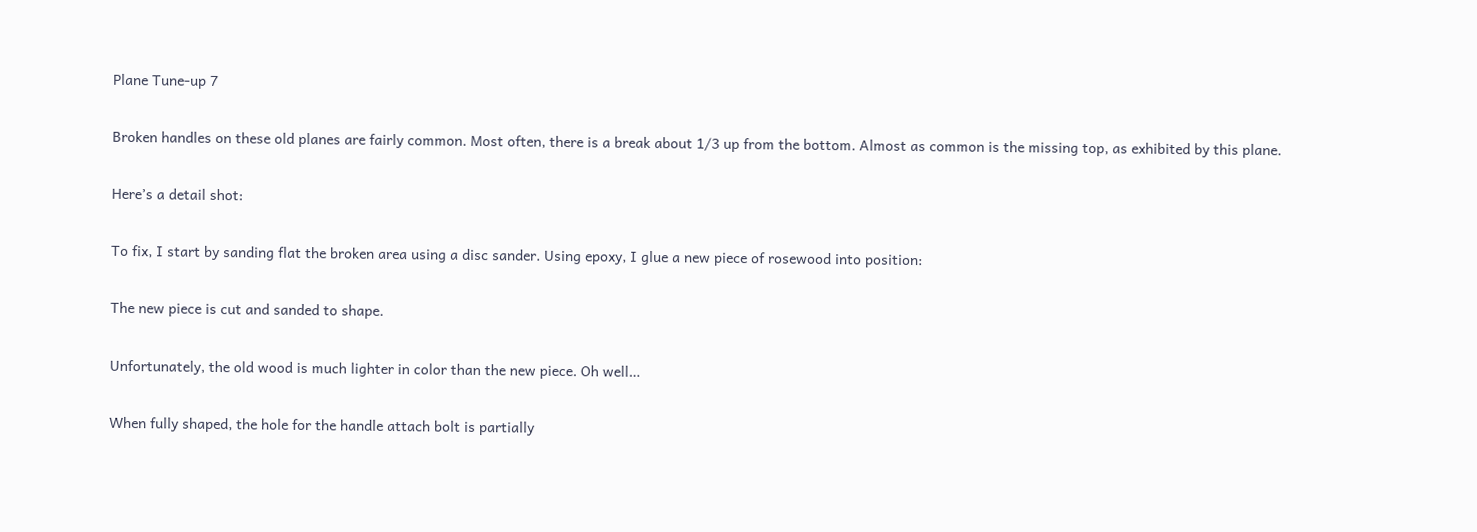Plane Tune-up 7

Broken handles on these old planes are fairly common. Most often, there is a break about 1/3 up from the bottom. Almost as common is the missing top, as exhibited by this plane.

Here’s a detail shot:

To fix, I start by sanding flat the broken area using a disc sander. Using epoxy, I glue a new piece of rosewood into position:

The new piece is cut and sanded to shape.

Unfortunately, the old wood is much lighter in color than the new piece. Oh well…

When fully shaped, the hole for the handle attach bolt is partially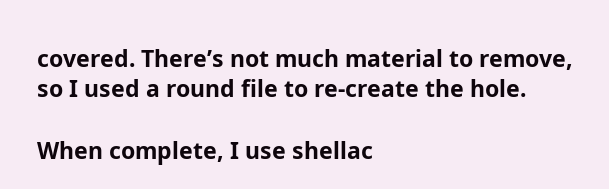covered. There’s not much material to remove, so I used a round file to re-create the hole.

When complete, I use shellac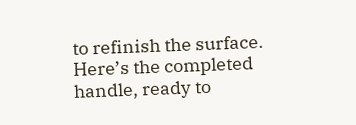to refinish the surface. Here’s the completed handle, ready to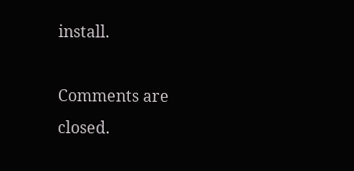install.

Comments are closed.